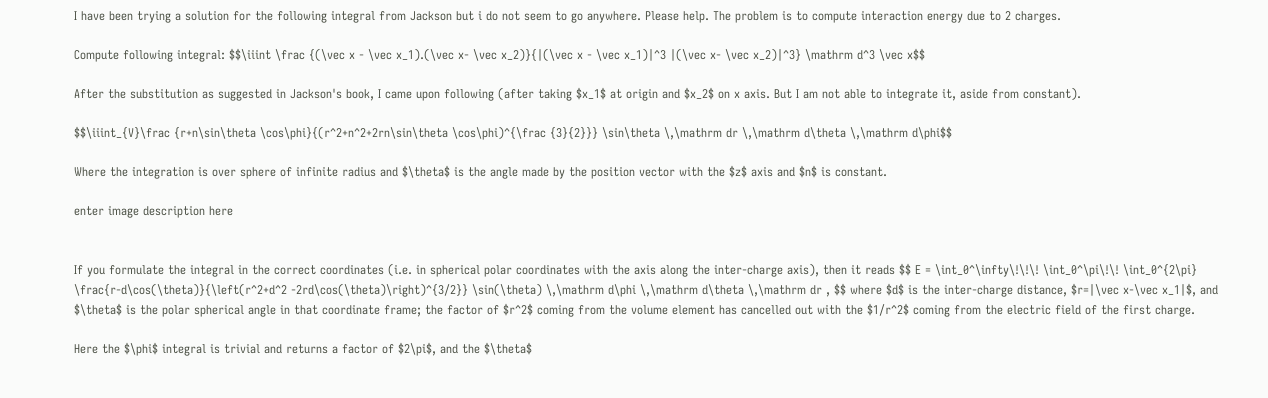I have been trying a solution for the following integral from Jackson but i do not seem to go anywhere. Please help. The problem is to compute interaction energy due to 2 charges.

Compute following integral: $$\iiint \frac {(\vec x - \vec x_1).(\vec x- \vec x_2)}{|(\vec x - \vec x_1)|^3 |(\vec x- \vec x_2)|^3} \mathrm d^3 \vec x$$

After the substitution as suggested in Jackson's book, I came upon following (after taking $x_1$ at origin and $x_2$ on x axis. But I am not able to integrate it, aside from constant).

$$\iiint_{V}\frac {r+n\sin\theta \cos\phi}{(r^2+n^2+2rn\sin\theta \cos\phi)^{\frac {3}{2}}} \sin\theta \,\mathrm dr \,\mathrm d\theta \,\mathrm d\phi$$

Where the integration is over sphere of infinite radius and $\theta$ is the angle made by the position vector with the $z$ axis and $n$ is constant.

enter image description here


If you formulate the integral in the correct coordinates (i.e. in spherical polar coordinates with the axis along the inter-charge axis), then it reads $$ E = \int_0^\infty\!\!\! \int_0^\pi\!\! \int_0^{2\pi} \frac{r-d\cos(\theta)}{\left(r^2+d^2 -2rd\cos(\theta)\right)^{3/2}} \sin(\theta) \,\mathrm d\phi \,\mathrm d\theta \,\mathrm dr , $$ where $d$ is the inter-charge distance, $r=|\vec x-\vec x_1|$, and $\theta$ is the polar spherical angle in that coordinate frame; the factor of $r^2$ coming from the volume element has cancelled out with the $1/r^2$ coming from the electric field of the first charge.

Here the $\phi$ integral is trivial and returns a factor of $2\pi$, and the $\theta$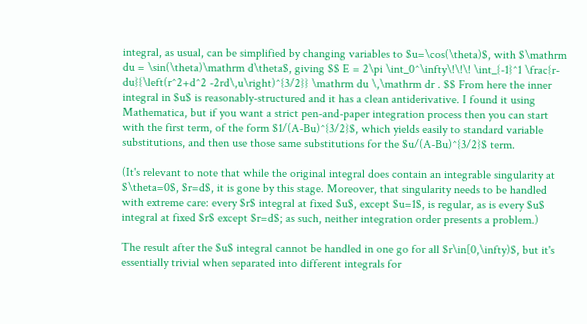integral, as usual, can be simplified by changing variables to $u=\cos(\theta)$, with $\mathrm du = \sin(\theta)\mathrm d\theta$, giving $$ E = 2\pi \int_0^\infty\!\!\! \int_{-1}^1 \frac{r-du}{\left(r^2+d^2 -2rd\,u\right)^{3/2}} \mathrm du \,\mathrm dr . $$ From here the inner integral in $u$ is reasonably-structured and it has a clean antiderivative. I found it using Mathematica, but if you want a strict pen-and-paper integration process then you can start with the first term, of the form $1/(A-Bu)^{3/2}$, which yields easily to standard variable substitutions, and then use those same substitutions for the $u/(A-Bu)^{3/2}$ term.

(It's relevant to note that while the original integral does contain an integrable singularity at $\theta=0$, $r=d$, it is gone by this stage. Moreover, that singularity needs to be handled with extreme care: every $r$ integral at fixed $u$, except $u=1$, is regular, as is every $u$ integral at fixed $r$ except $r=d$; as such, neither integration order presents a problem.)

The result after the $u$ integral cannot be handled in one go for all $r\in[0,\infty)$, but it's essentially trivial when separated into different integrals for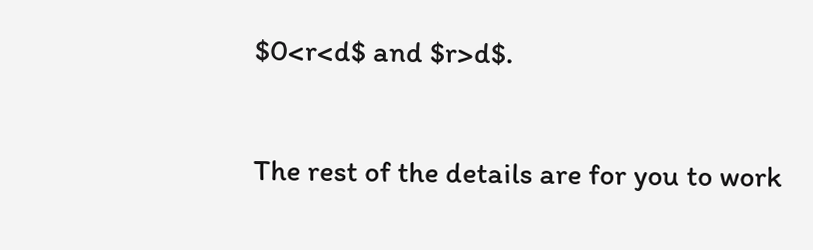$0<r<d$ and $r>d$.

The rest of the details are for you to work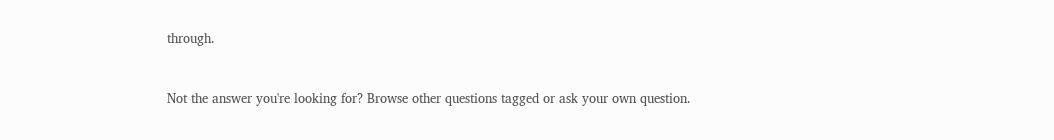through.


Not the answer you're looking for? Browse other questions tagged or ask your own question.